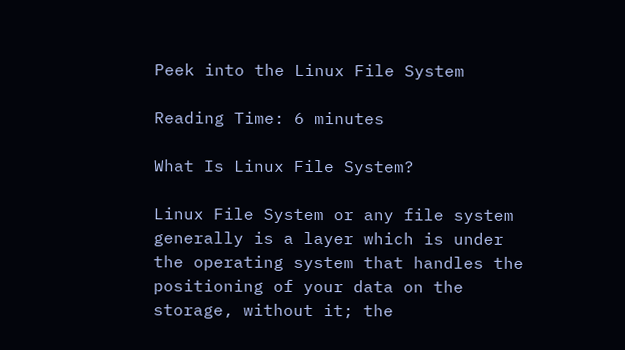Peek into the Linux File System

Reading Time: 6 minutes

What Is Linux File System?

Linux File System or any file system generally is a layer which is under the operating system that handles the positioning of your data on the storage, without it; the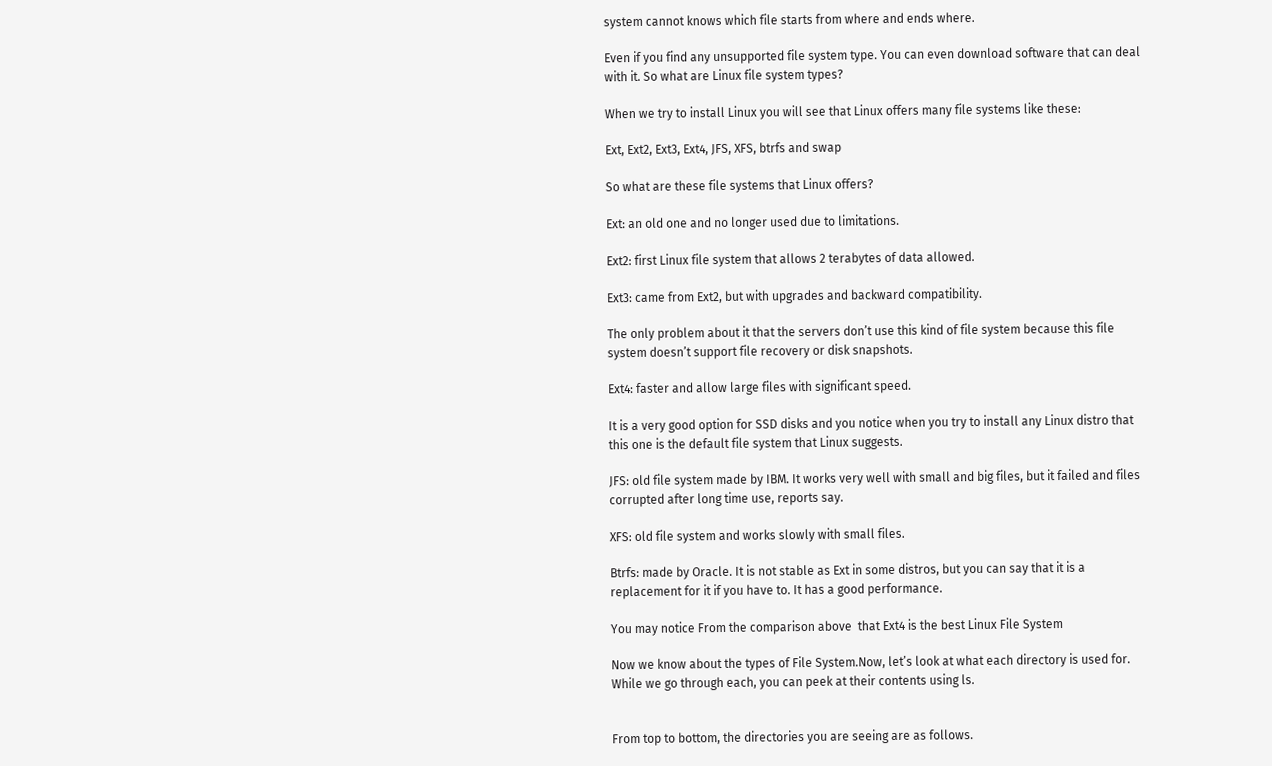system cannot knows which file starts from where and ends where.

Even if you find any unsupported file system type. You can even download software that can deal with it. So what are Linux file system types?

When we try to install Linux you will see that Linux offers many file systems like these:

Ext, Ext2, Ext3, Ext4, JFS, XFS, btrfs and swap

So what are these file systems that Linux offers?

Ext: an old one and no longer used due to limitations.

Ext2: first Linux file system that allows 2 terabytes of data allowed.

Ext3: came from Ext2, but with upgrades and backward compatibility.

The only problem about it that the servers don’t use this kind of file system because this file system doesn’t support file recovery or disk snapshots.

Ext4: faster and allow large files with significant speed.

It is a very good option for SSD disks and you notice when you try to install any Linux distro that this one is the default file system that Linux suggests.

JFS: old file system made by IBM. It works very well with small and big files, but it failed and files corrupted after long time use, reports say.

XFS: old file system and works slowly with small files.

Btrfs: made by Oracle. It is not stable as Ext in some distros, but you can say that it is a replacement for it if you have to. It has a good performance.

You may notice From the comparison above  that Ext4 is the best Linux File System

Now we know about the types of File System.Now, let’s look at what each directory is used for. While we go through each, you can peek at their contents using ls.


From top to bottom, the directories you are seeing are as follows.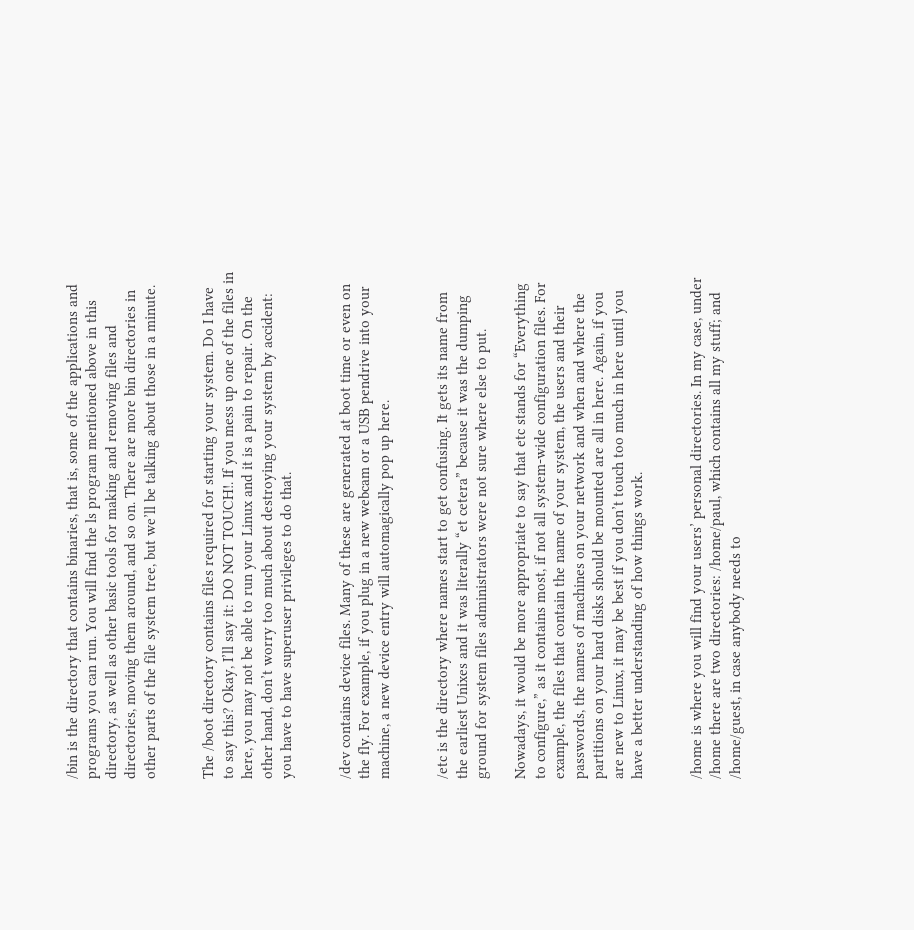/bin is the directory that contains binaries, that is, some of the applications and programs you can run. You will find the ls program mentioned above in this directory, as well as other basic tools for making and removing files and directories, moving them around, and so on. There are more bin directories in other parts of the file system tree, but we’ll be talking about those in a minute.


The /boot directory contains files required for starting your system. Do I have to say this? Okay, I’ll say it: DO NOT TOUCH!. If you mess up one of the files in here, you may not be able to run your Linux and it is a pain to repair. On the other hand, don’t worry too much about destroying your system by accident: you have to have superuser privileges to do that.


/dev contains device files. Many of these are generated at boot time or even on the fly. For example, if you plug in a new webcam or a USB pendrive into your machine, a new device entry will automagically pop up here.


/etc is the directory where names start to get confusing. It gets its name from the earliest Unixes and it was literally “et cetera” because it was the dumping ground for system files administrators were not sure where else to put.

Nowadays, it would be more appropriate to say that etc stands for “Everything to configure,” as it contains most, if not all system-wide configuration files. For example, the files that contain the name of your system, the users and their passwords, the names of machines on your network and when and where the partitions on your hard disks should be mounted are all in here. Again, if you are new to Linux, it may be best if you don’t touch too much in here until you have a better understanding of how things work.


/home is where you will find your users’ personal directories. In my case, under /home there are two directories: /home/paul, which contains all my stuff; and /home/guest, in case anybody needs to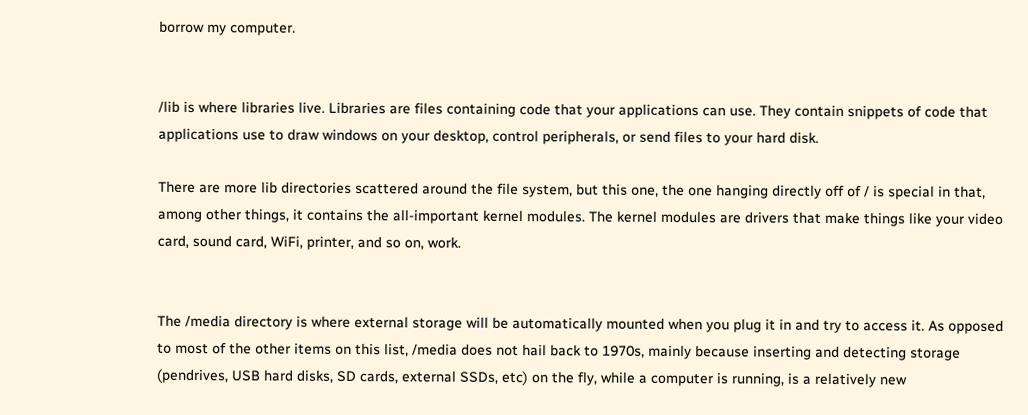borrow my computer.


/lib is where libraries live. Libraries are files containing code that your applications can use. They contain snippets of code that applications use to draw windows on your desktop, control peripherals, or send files to your hard disk.

There are more lib directories scattered around the file system, but this one, the one hanging directly off of / is special in that, among other things, it contains the all-important kernel modules. The kernel modules are drivers that make things like your video card, sound card, WiFi, printer, and so on, work.


The /media directory is where external storage will be automatically mounted when you plug it in and try to access it. As opposed to most of the other items on this list, /media does not hail back to 1970s, mainly because inserting and detecting storage (pendrives, USB hard disks, SD cards, external SSDs, etc) on the fly, while a computer is running, is a relatively new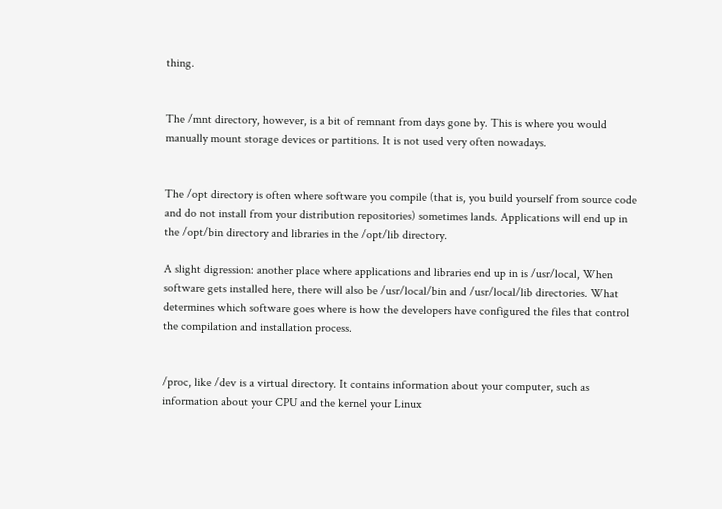thing.


The /mnt directory, however, is a bit of remnant from days gone by. This is where you would manually mount storage devices or partitions. It is not used very often nowadays.


The /opt directory is often where software you compile (that is, you build yourself from source code and do not install from your distribution repositories) sometimes lands. Applications will end up in the /opt/bin directory and libraries in the /opt/lib directory.

A slight digression: another place where applications and libraries end up in is /usr/local, When software gets installed here, there will also be /usr/local/bin and /usr/local/lib directories. What determines which software goes where is how the developers have configured the files that control the compilation and installation process.


/proc, like /dev is a virtual directory. It contains information about your computer, such as information about your CPU and the kernel your Linux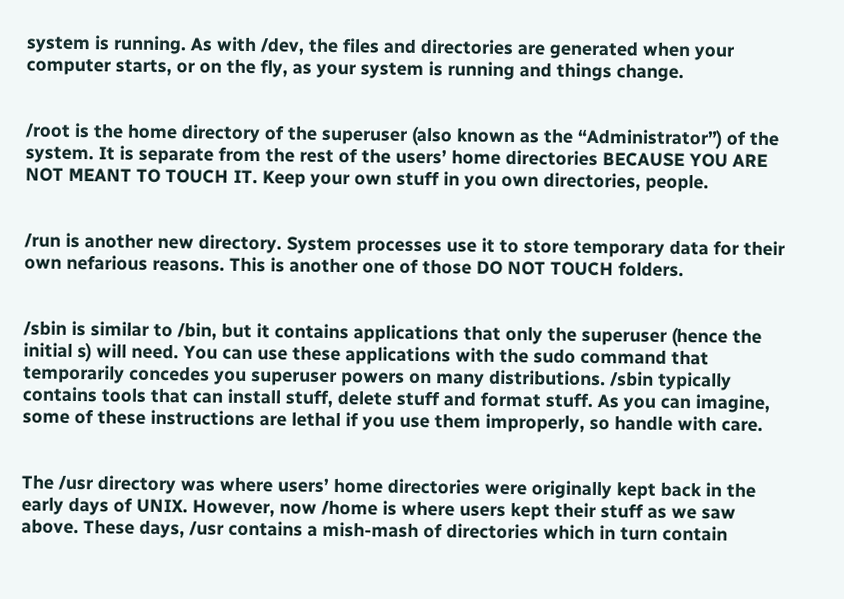system is running. As with /dev, the files and directories are generated when your computer starts, or on the fly, as your system is running and things change.


/root is the home directory of the superuser (also known as the “Administrator”) of the system. It is separate from the rest of the users’ home directories BECAUSE YOU ARE NOT MEANT TO TOUCH IT. Keep your own stuff in you own directories, people.


/run is another new directory. System processes use it to store temporary data for their own nefarious reasons. This is another one of those DO NOT TOUCH folders.


/sbin is similar to /bin, but it contains applications that only the superuser (hence the initial s) will need. You can use these applications with the sudo command that temporarily concedes you superuser powers on many distributions. /sbin typically contains tools that can install stuff, delete stuff and format stuff. As you can imagine, some of these instructions are lethal if you use them improperly, so handle with care.


The /usr directory was where users’ home directories were originally kept back in the early days of UNIX. However, now /home is where users kept their stuff as we saw above. These days, /usr contains a mish-mash of directories which in turn contain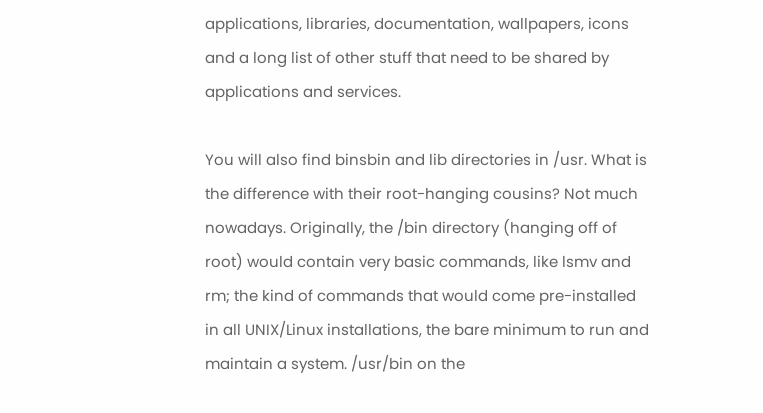applications, libraries, documentation, wallpapers, icons and a long list of other stuff that need to be shared by applications and services.

You will also find binsbin and lib directories in /usr. What is the difference with their root-hanging cousins? Not much nowadays. Originally, the /bin directory (hanging off of root) would contain very basic commands, like lsmv and rm; the kind of commands that would come pre-installed in all UNIX/Linux installations, the bare minimum to run and maintain a system. /usr/bin on the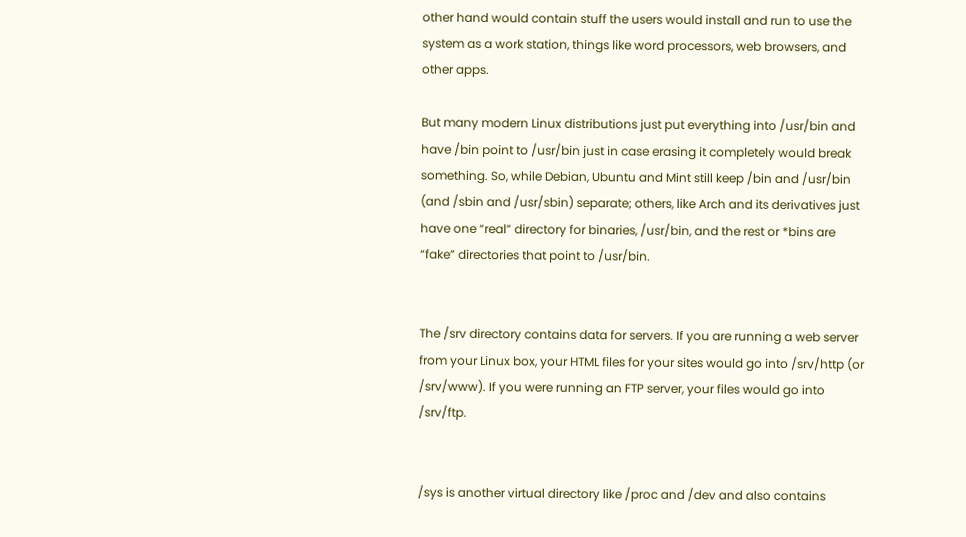other hand would contain stuff the users would install and run to use the system as a work station, things like word processors, web browsers, and other apps.

But many modern Linux distributions just put everything into /usr/bin and have /bin point to /usr/bin just in case erasing it completely would break something. So, while Debian, Ubuntu and Mint still keep /bin and /usr/bin (and /sbin and /usr/sbin) separate; others, like Arch and its derivatives just have one “real” directory for binaries, /usr/bin, and the rest or *bins are “fake” directories that point to /usr/bin.


The /srv directory contains data for servers. If you are running a web server from your Linux box, your HTML files for your sites would go into /srv/http (or /srv/www). If you were running an FTP server, your files would go into /srv/ftp.


/sys is another virtual directory like /proc and /dev and also contains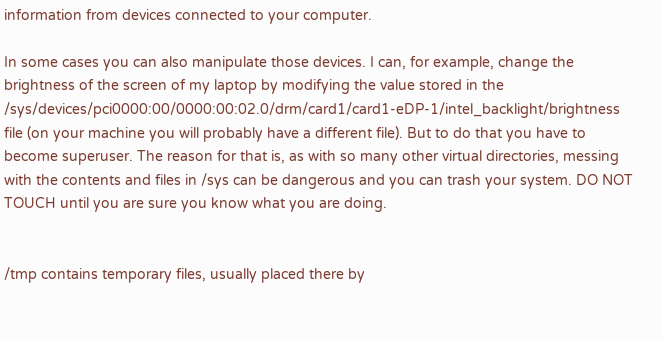information from devices connected to your computer.

In some cases you can also manipulate those devices. I can, for example, change the brightness of the screen of my laptop by modifying the value stored in the /sys/devices/pci0000:00/0000:00:02.0/drm/card1/card1-eDP-1/intel_backlight/brightness file (on your machine you will probably have a different file). But to do that you have to become superuser. The reason for that is, as with so many other virtual directories, messing with the contents and files in /sys can be dangerous and you can trash your system. DO NOT TOUCH until you are sure you know what you are doing.


/tmp contains temporary files, usually placed there by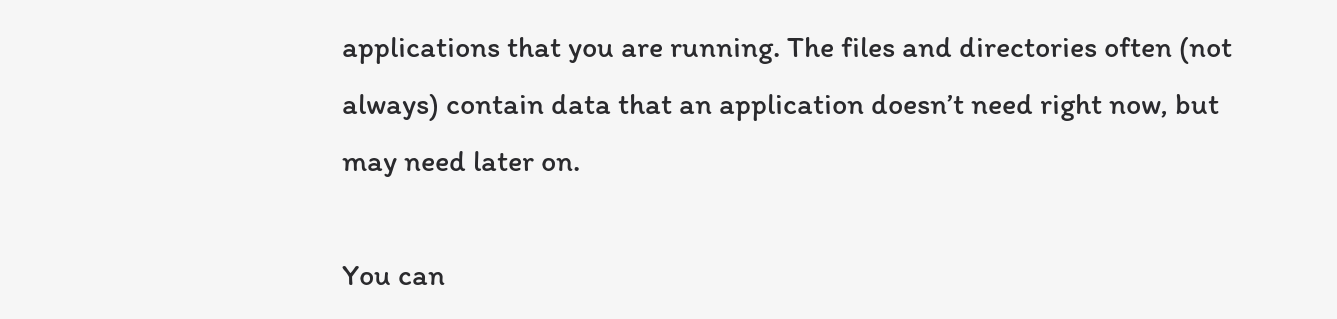applications that you are running. The files and directories often (not always) contain data that an application doesn’t need right now, but may need later on.

You can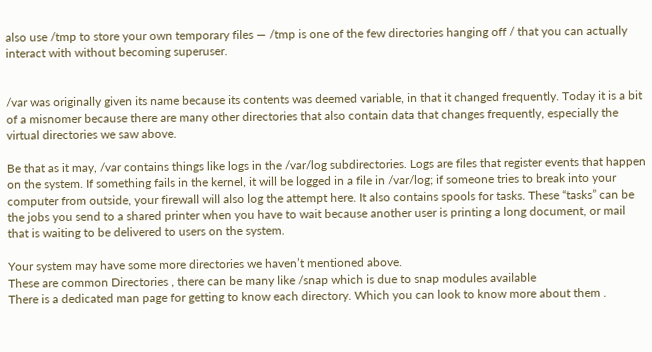also use /tmp to store your own temporary files — /tmp is one of the few directories hanging off / that you can actually interact with without becoming superuser.


/var was originally given its name because its contents was deemed variable, in that it changed frequently. Today it is a bit of a misnomer because there are many other directories that also contain data that changes frequently, especially the virtual directories we saw above.

Be that as it may, /var contains things like logs in the /var/log subdirectories. Logs are files that register events that happen on the system. If something fails in the kernel, it will be logged in a file in /var/log; if someone tries to break into your computer from outside, your firewall will also log the attempt here. It also contains spools for tasks. These “tasks” can be the jobs you send to a shared printer when you have to wait because another user is printing a long document, or mail that is waiting to be delivered to users on the system.

Your system may have some more directories we haven’t mentioned above.
These are common Directories , there can be many like /snap which is due to snap modules available
There is a dedicated man page for getting to know each directory. Which you can look to know more about them .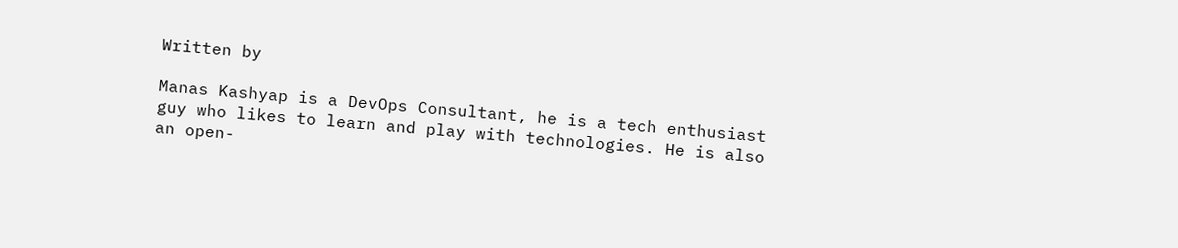Written by

Manas Kashyap is a DevOps Consultant, he is a tech enthusiast guy who likes to learn and play with technologies. He is also an open-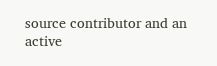source contributor and an active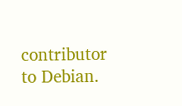contributor to Debian.